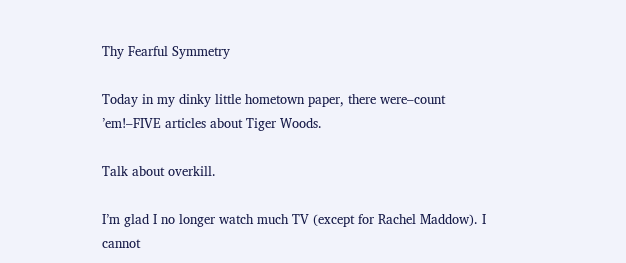Thy Fearful Symmetry

Today in my dinky little hometown paper, there were–count ’em!–FIVE articles about Tiger Woods.

Talk about overkill.

I’m glad I no longer watch much TV (except for Rachel Maddow). I cannot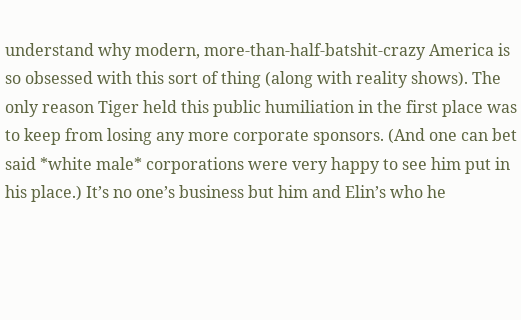understand why modern, more-than-half-batshit-crazy America is so obsessed with this sort of thing (along with reality shows). The only reason Tiger held this public humiliation in the first place was to keep from losing any more corporate sponsors. (And one can bet said *white male* corporations were very happy to see him put in his place.) It’s no one’s business but him and Elin’s who he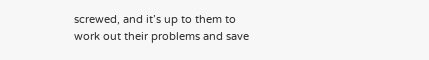screwed, and it’s up to them to work out their problems and save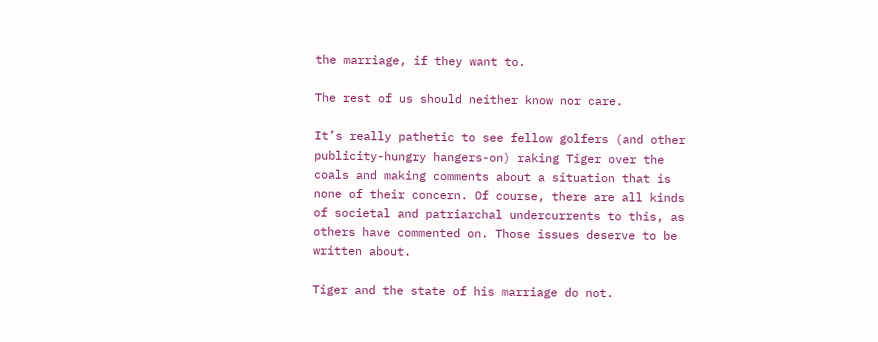the marriage, if they want to.

The rest of us should neither know nor care.

It’s really pathetic to see fellow golfers (and other publicity-hungry hangers-on) raking Tiger over the coals and making comments about a situation that is none of their concern. Of course, there are all kinds of societal and patriarchal undercurrents to this, as others have commented on. Those issues deserve to be written about.

Tiger and the state of his marriage do not.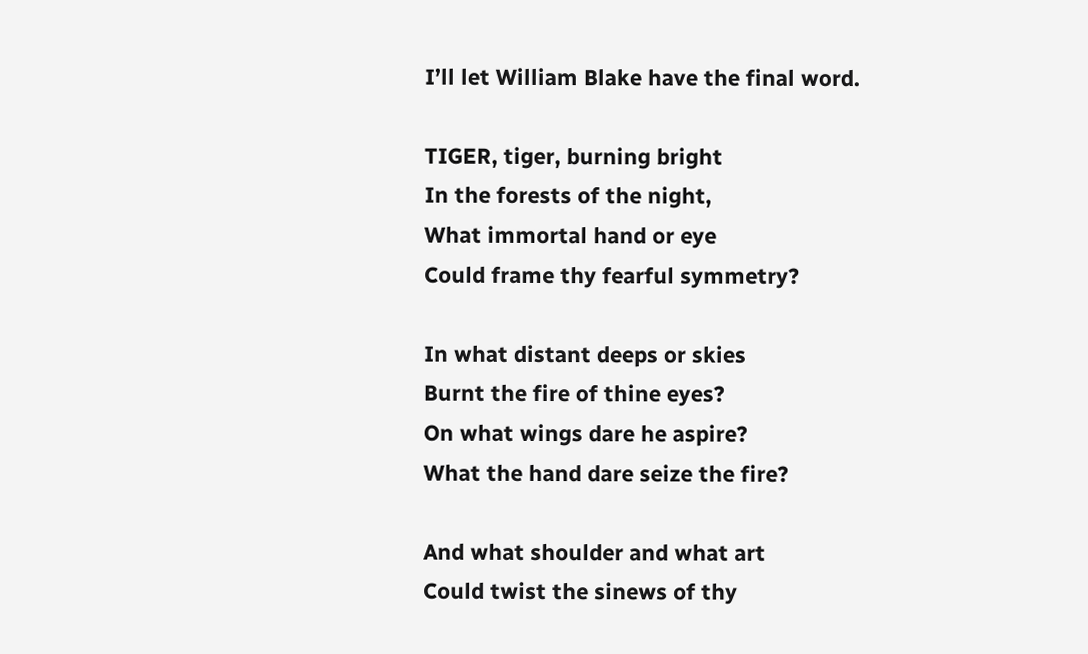I’ll let William Blake have the final word.

TIGER, tiger, burning bright
In the forests of the night,
What immortal hand or eye
Could frame thy fearful symmetry?

In what distant deeps or skies
Burnt the fire of thine eyes?
On what wings dare he aspire?
What the hand dare seize the fire?

And what shoulder and what art
Could twist the sinews of thy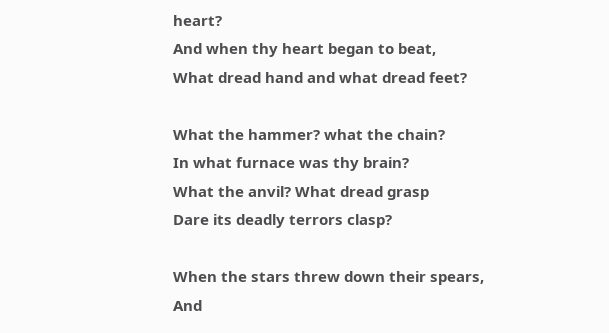heart?
And when thy heart began to beat,
What dread hand and what dread feet?

What the hammer? what the chain?
In what furnace was thy brain?
What the anvil? What dread grasp
Dare its deadly terrors clasp?

When the stars threw down their spears,
And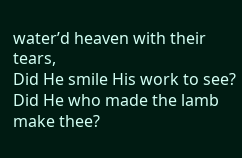water’d heaven with their tears,
Did He smile His work to see?
Did He who made the lamb make thee?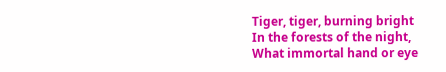Tiger, tiger, burning bright
In the forests of the night,
What immortal hand or eye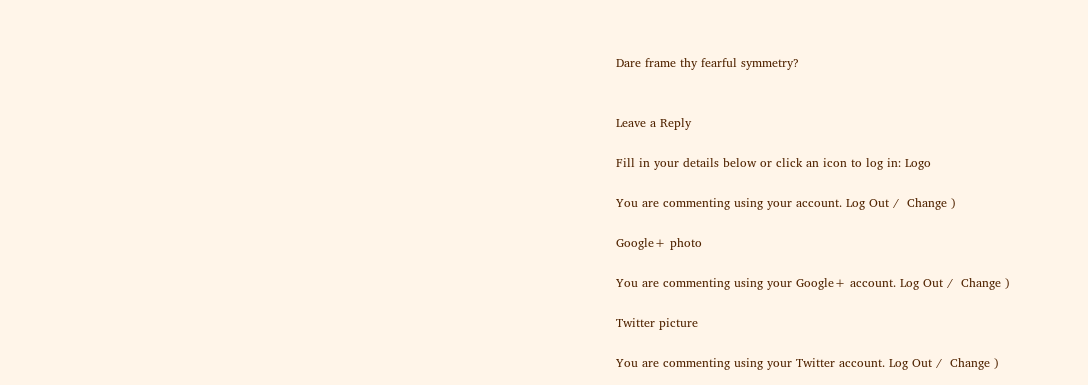Dare frame thy fearful symmetry?


Leave a Reply

Fill in your details below or click an icon to log in: Logo

You are commenting using your account. Log Out /  Change )

Google+ photo

You are commenting using your Google+ account. Log Out /  Change )

Twitter picture

You are commenting using your Twitter account. Log Out /  Change )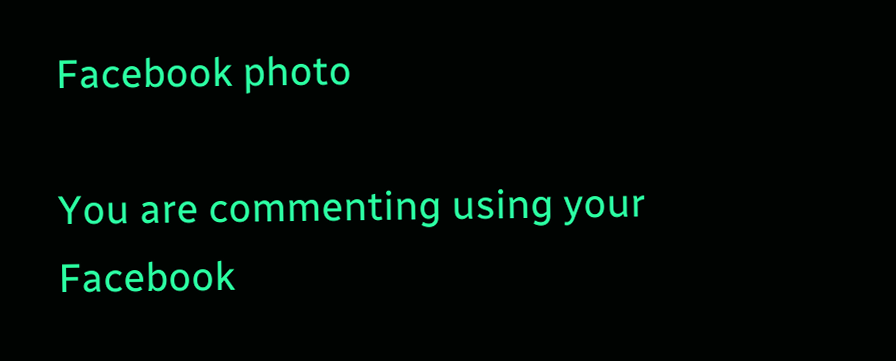Facebook photo

You are commenting using your Facebook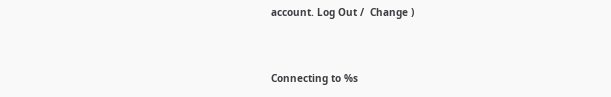account. Log Out /  Change )


Connecting to %s